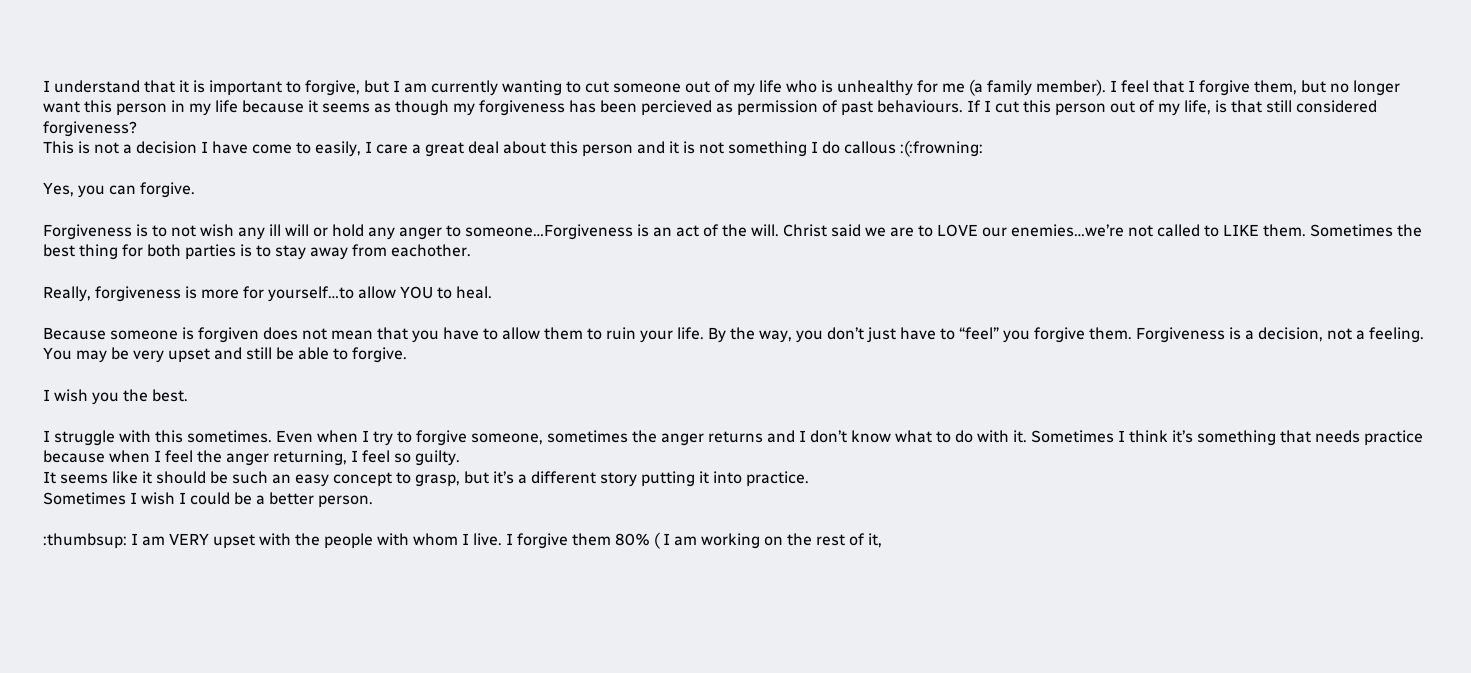I understand that it is important to forgive, but I am currently wanting to cut someone out of my life who is unhealthy for me (a family member). I feel that I forgive them, but no longer want this person in my life because it seems as though my forgiveness has been percieved as permission of past behaviours. If I cut this person out of my life, is that still considered forgiveness?
This is not a decision I have come to easily, I care a great deal about this person and it is not something I do callous :(:frowning:

Yes, you can forgive.

Forgiveness is to not wish any ill will or hold any anger to someone…Forgiveness is an act of the will. Christ said we are to LOVE our enemies…we’re not called to LIKE them. Sometimes the best thing for both parties is to stay away from eachother.

Really, forgiveness is more for yourself…to allow YOU to heal.

Because someone is forgiven does not mean that you have to allow them to ruin your life. By the way, you don’t just have to “feel” you forgive them. Forgiveness is a decision, not a feeling. You may be very upset and still be able to forgive.

I wish you the best.

I struggle with this sometimes. Even when I try to forgive someone, sometimes the anger returns and I don’t know what to do with it. Sometimes I think it’s something that needs practice because when I feel the anger returning, I feel so guilty.
It seems like it should be such an easy concept to grasp, but it’s a different story putting it into practice.
Sometimes I wish I could be a better person.

:thumbsup: I am VERY upset with the people with whom I live. I forgive them 80% ( I am working on the rest of it,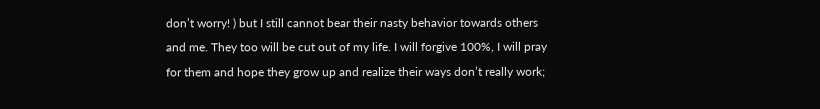don’t worry! ) but I still cannot bear their nasty behavior towards others and me. They too will be cut out of my life. I will forgive 100%, I will pray for them and hope they grow up and realize their ways don’t really work;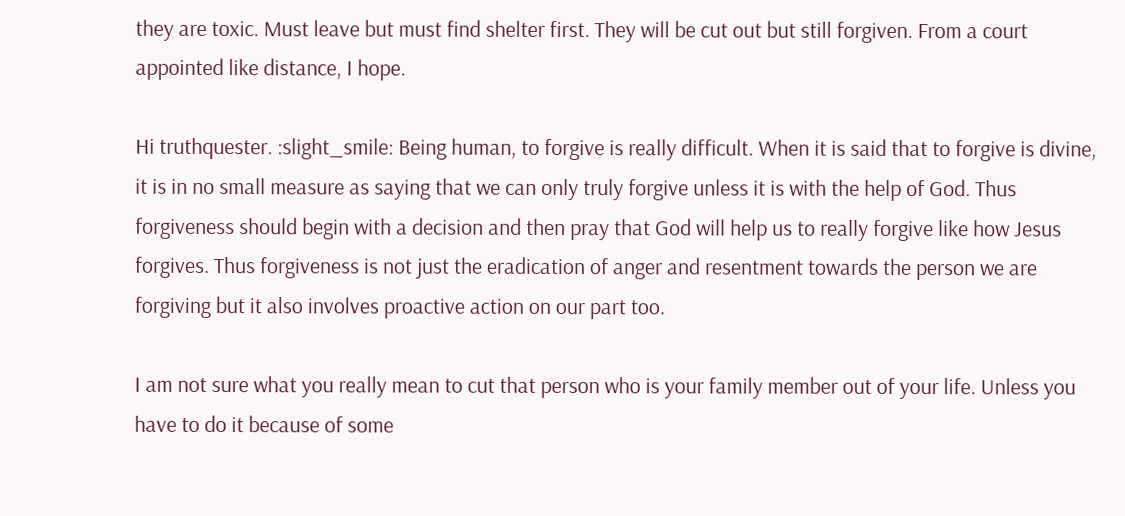they are toxic. Must leave but must find shelter first. They will be cut out but still forgiven. From a court appointed like distance, I hope.

Hi truthquester. :slight_smile: Being human, to forgive is really difficult. When it is said that to forgive is divine, it is in no small measure as saying that we can only truly forgive unless it is with the help of God. Thus forgiveness should begin with a decision and then pray that God will help us to really forgive like how Jesus forgives. Thus forgiveness is not just the eradication of anger and resentment towards the person we are forgiving but it also involves proactive action on our part too.

I am not sure what you really mean to cut that person who is your family member out of your life. Unless you have to do it because of some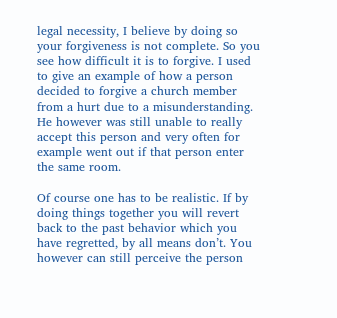legal necessity, I believe by doing so your forgiveness is not complete. So you see how difficult it is to forgive. I used to give an example of how a person decided to forgive a church member from a hurt due to a misunderstanding. He however was still unable to really accept this person and very often for example went out if that person enter the same room.

Of course one has to be realistic. If by doing things together you will revert back to the past behavior which you have regretted, by all means don’t. You however can still perceive the person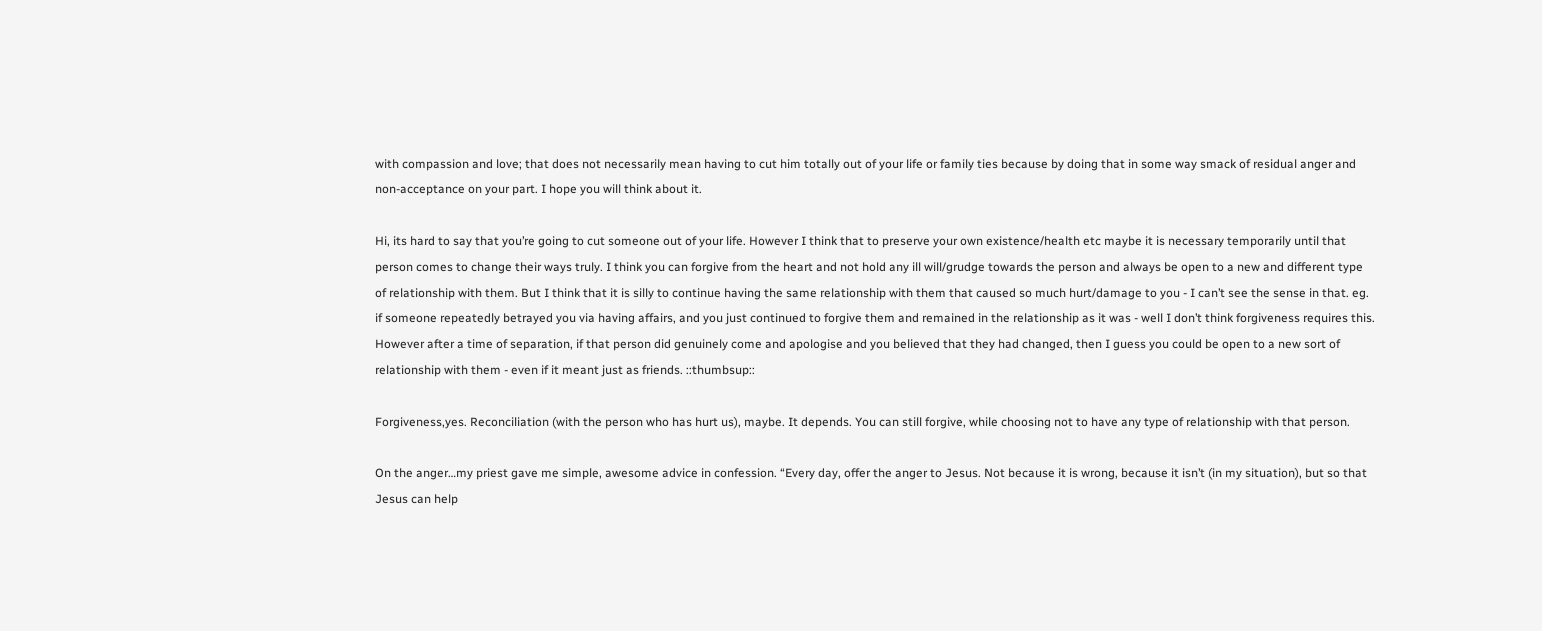with compassion and love; that does not necessarily mean having to cut him totally out of your life or family ties because by doing that in some way smack of residual anger and non-acceptance on your part. I hope you will think about it.

Hi, its hard to say that you’re going to cut someone out of your life. However I think that to preserve your own existence/health etc maybe it is necessary temporarily until that person comes to change their ways truly. I think you can forgive from the heart and not hold any ill will/grudge towards the person and always be open to a new and different type of relationship with them. But I think that it is silly to continue having the same relationship with them that caused so much hurt/damage to you - I can’t see the sense in that. eg. if someone repeatedly betrayed you via having affairs, and you just continued to forgive them and remained in the relationship as it was - well I don’t think forgiveness requires this. However after a time of separation, if that person did genuinely come and apologise and you believed that they had changed, then I guess you could be open to a new sort of relationship with them - even if it meant just as friends. ::thumbsup::

Forgiveness,yes. Reconciliation (with the person who has hurt us), maybe. It depends. You can still forgive, while choosing not to have any type of relationship with that person.

On the anger…my priest gave me simple, awesome advice in confession. “Every day, offer the anger to Jesus. Not because it is wrong, because it isn’t (in my situation), but so that Jesus can help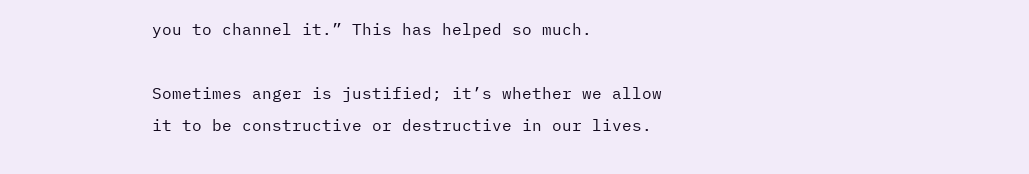you to channel it.” This has helped so much.

Sometimes anger is justified; it’s whether we allow it to be constructive or destructive in our lives.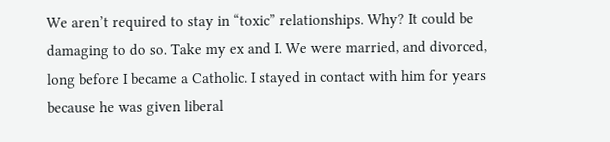We aren’t required to stay in “toxic” relationships. Why? It could be damaging to do so. Take my ex and I. We were married, and divorced, long before I became a Catholic. I stayed in contact with him for years because he was given liberal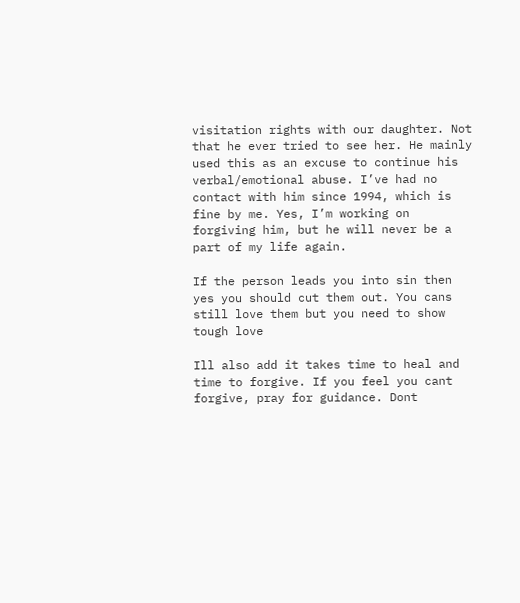visitation rights with our daughter. Not that he ever tried to see her. He mainly used this as an excuse to continue his verbal/emotional abuse. I’ve had no contact with him since 1994, which is fine by me. Yes, I’m working on forgiving him, but he will never be a part of my life again.

If the person leads you into sin then yes you should cut them out. You cans still love them but you need to show tough love

Ill also add it takes time to heal and time to forgive. If you feel you cant forgive, pray for guidance. Dont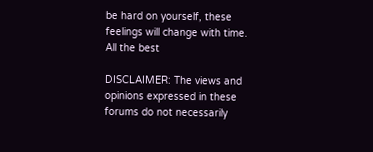be hard on yourself, these feelings will change with time. All the best

DISCLAIMER: The views and opinions expressed in these forums do not necessarily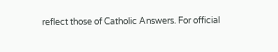reflect those of Catholic Answers. For official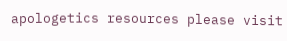apologetics resources please visit